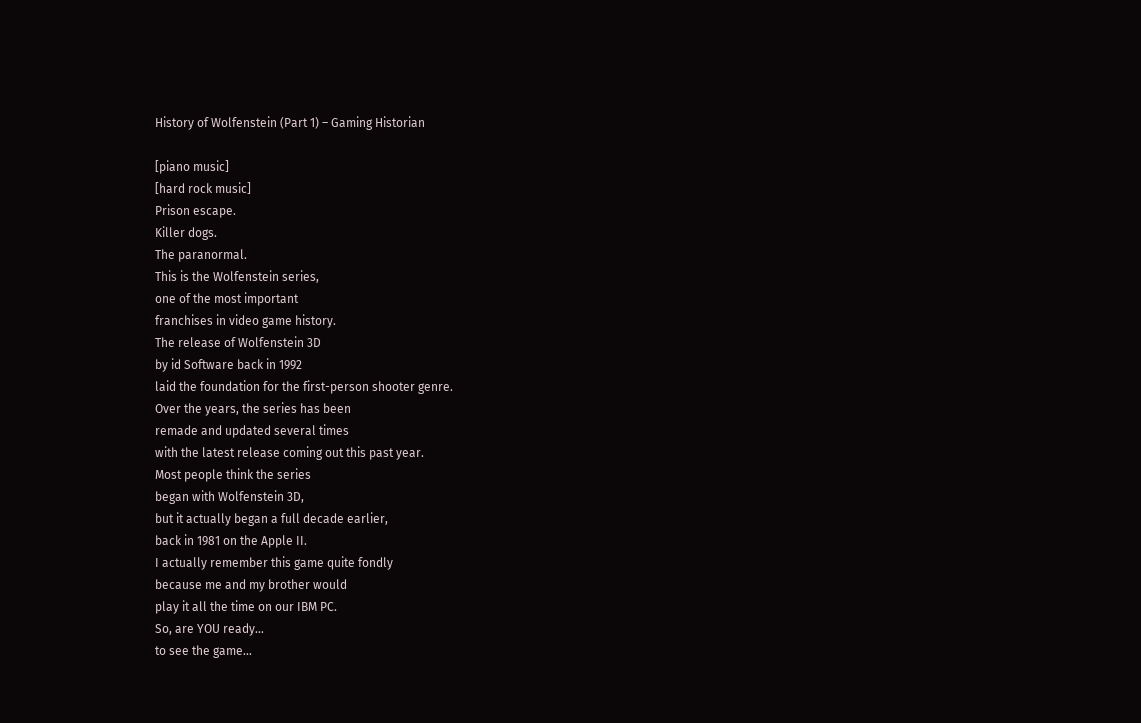History of Wolfenstein (Part 1) – Gaming Historian

[piano music]
[hard rock music]
Prison escape.
Killer dogs.
The paranormal.
This is the Wolfenstein series,
one of the most important
franchises in video game history.
The release of Wolfenstein 3D
by id Software back in 1992
laid the foundation for the first-person shooter genre.
Over the years, the series has been
remade and updated several times
with the latest release coming out this past year.
Most people think the series
began with Wolfenstein 3D,
but it actually began a full decade earlier,
back in 1981 on the Apple II.
I actually remember this game quite fondly
because me and my brother would
play it all the time on our IBM PC.
So, are YOU ready…
to see the game…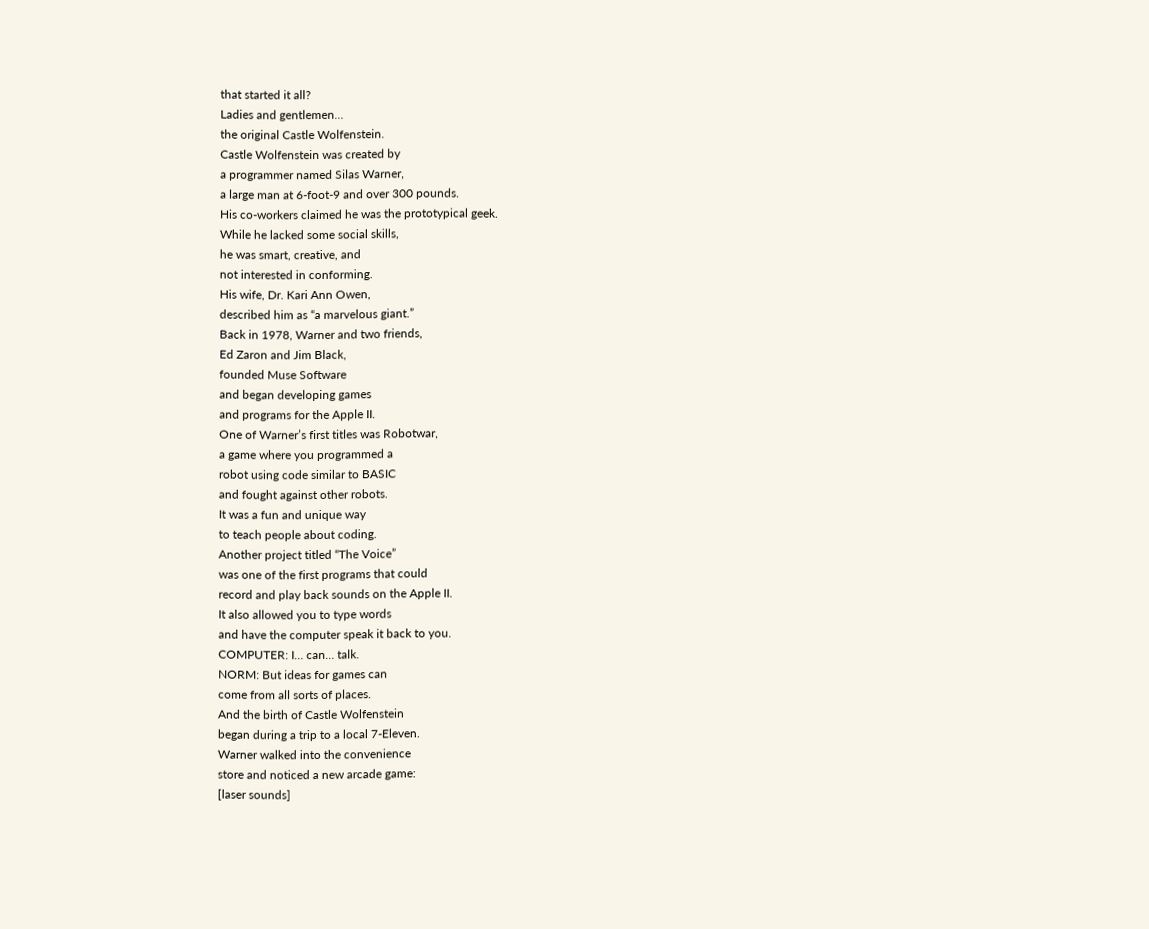that started it all?
Ladies and gentlemen…
the original Castle Wolfenstein.
Castle Wolfenstein was created by
a programmer named Silas Warner,
a large man at 6-foot-9 and over 300 pounds.
His co-workers claimed he was the prototypical geek.
While he lacked some social skills,
he was smart, creative, and
not interested in conforming.
His wife, Dr. Kari Ann Owen,
described him as “a marvelous giant.”
Back in 1978, Warner and two friends,
Ed Zaron and Jim Black,
founded Muse Software
and began developing games
and programs for the Apple II.
One of Warner’s first titles was Robotwar,
a game where you programmed a
robot using code similar to BASIC
and fought against other robots.
It was a fun and unique way
to teach people about coding.
Another project titled “The Voice”
was one of the first programs that could
record and play back sounds on the Apple II.
It also allowed you to type words
and have the computer speak it back to you.
COMPUTER: I… can… talk.
NORM: But ideas for games can
come from all sorts of places.
And the birth of Castle Wolfenstein
began during a trip to a local 7-Eleven.
Warner walked into the convenience
store and noticed a new arcade game:
[laser sounds]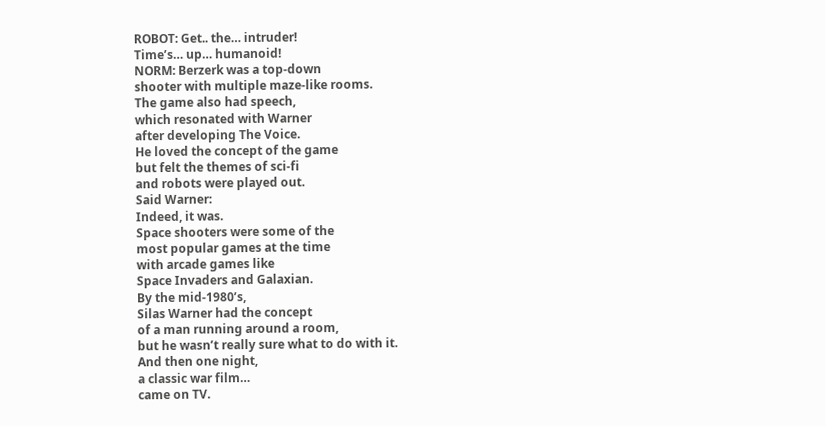ROBOT: Get.. the… intruder!
Time’s… up… humanoid!
NORM: Berzerk was a top-down
shooter with multiple maze-like rooms.
The game also had speech,
which resonated with Warner
after developing The Voice.
He loved the concept of the game
but felt the themes of sci-fi
and robots were played out.
Said Warner:
Indeed, it was.
Space shooters were some of the
most popular games at the time
with arcade games like
Space Invaders and Galaxian.
By the mid-1980’s,
Silas Warner had the concept
of a man running around a room,
but he wasn’t really sure what to do with it.
And then one night,
a classic war film…
came on TV.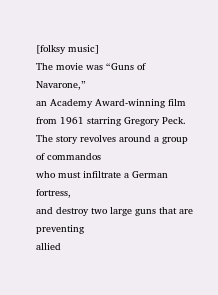[folksy music]
The movie was “Guns of Navarone,”
an Academy Award-winning film
from 1961 starring Gregory Peck.
The story revolves around a group of commandos
who must infiltrate a German fortress,
and destroy two large guns that are preventing
allied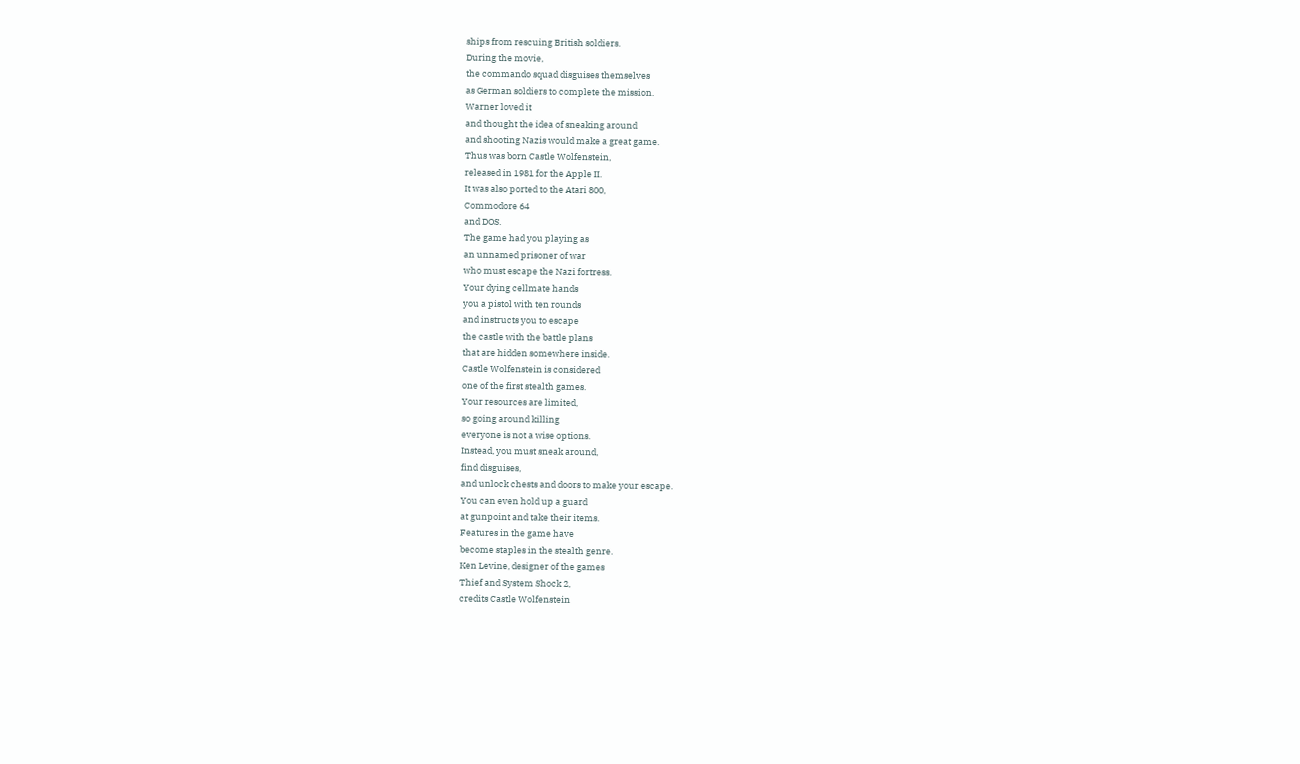ships from rescuing British soldiers.
During the movie,
the commando squad disguises themselves
as German soldiers to complete the mission.
Warner loved it
and thought the idea of sneaking around
and shooting Nazis would make a great game.
Thus was born Castle Wolfenstein,
released in 1981 for the Apple II.
It was also ported to the Atari 800,
Commodore 64
and DOS.
The game had you playing as
an unnamed prisoner of war
who must escape the Nazi fortress.
Your dying cellmate hands
you a pistol with ten rounds
and instructs you to escape
the castle with the battle plans
that are hidden somewhere inside.
Castle Wolfenstein is considered
one of the first stealth games.
Your resources are limited,
so going around killing
everyone is not a wise options.
Instead, you must sneak around,
find disguises,
and unlock chests and doors to make your escape.
You can even hold up a guard
at gunpoint and take their items.
Features in the game have
become staples in the stealth genre.
Ken Levine, designer of the games
Thief and System Shock 2,
credits Castle Wolfenstein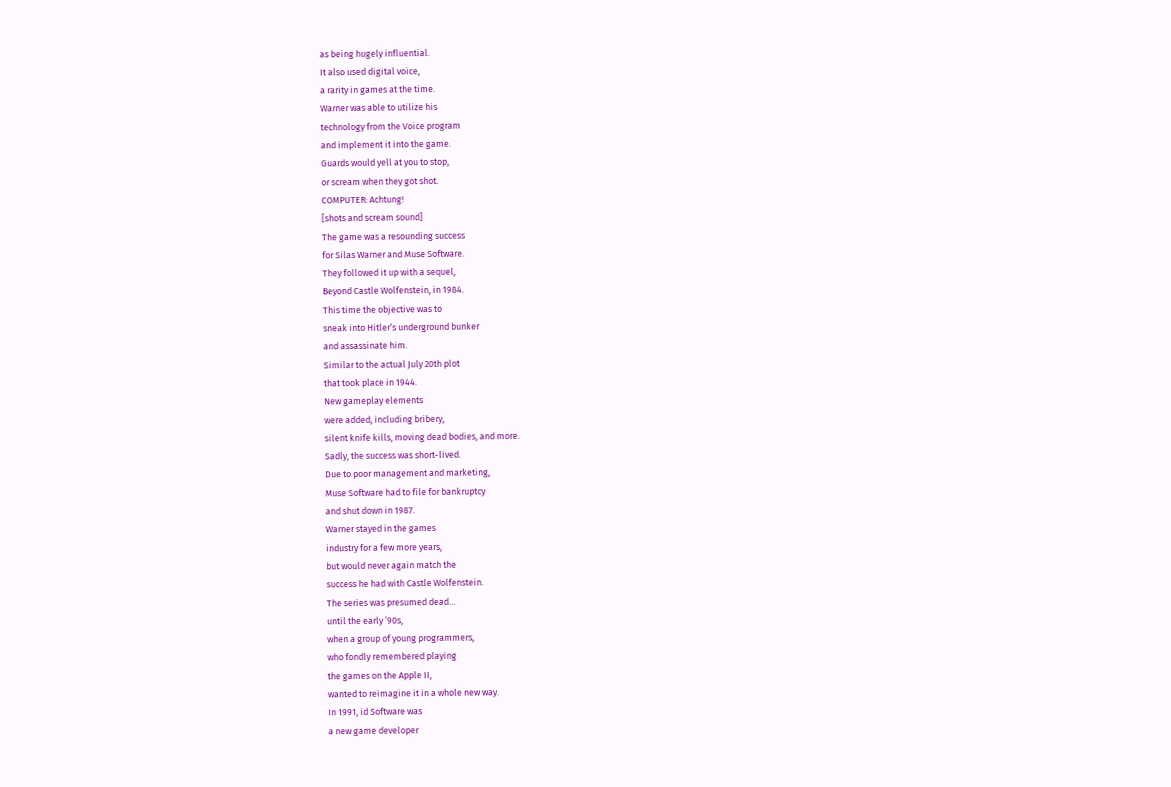as being hugely influential.
It also used digital voice,
a rarity in games at the time.
Warner was able to utilize his
technology from the Voice program
and implement it into the game.
Guards would yell at you to stop,
or scream when they got shot.
COMPUTER: Achtung!
[shots and scream sound]
The game was a resounding success
for Silas Warner and Muse Software.
They followed it up with a sequel,
Beyond Castle Wolfenstein, in 1984.
This time the objective was to
sneak into Hitler’s underground bunker
and assassinate him.
Similar to the actual July 20th plot
that took place in 1944.
New gameplay elements
were added, including bribery,
silent knife kills, moving dead bodies, and more.
Sadly, the success was short-lived.
Due to poor management and marketing,
Muse Software had to file for bankruptcy
and shut down in 1987.
Warner stayed in the games
industry for a few more years,
but would never again match the
success he had with Castle Wolfenstein.
The series was presumed dead…
until the early ’90s,
when a group of young programmers,
who fondly remembered playing
the games on the Apple II,
wanted to reimagine it in a whole new way.
In 1991, id Software was
a new game developer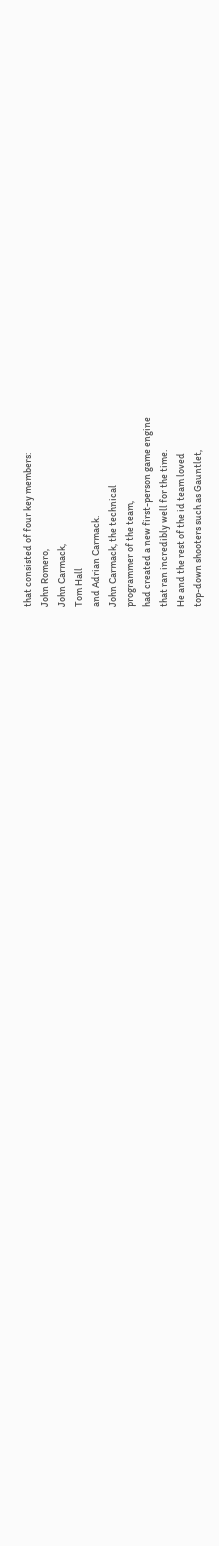that consisted of four key members:
John Romero,
John Carmack,
Tom Hall
and Adrian Carmack.
John Carmack, the technical
programmer of the team,
had created a new first-person game engine
that ran incredibly well for the time.
He and the rest of the id team loved
top-down shooters such as Gauntlet,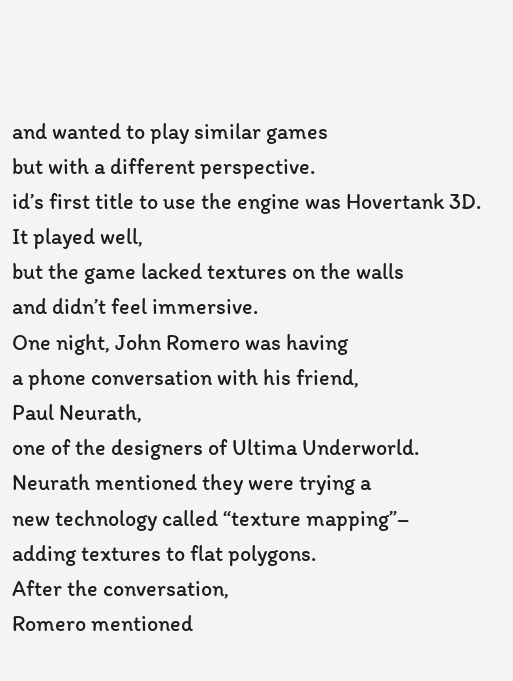and wanted to play similar games
but with a different perspective.
id’s first title to use the engine was Hovertank 3D.
It played well,
but the game lacked textures on the walls
and didn’t feel immersive.
One night, John Romero was having
a phone conversation with his friend,
Paul Neurath,
one of the designers of Ultima Underworld.
Neurath mentioned they were trying a
new technology called “texture mapping”–
adding textures to flat polygons.
After the conversation,
Romero mentioned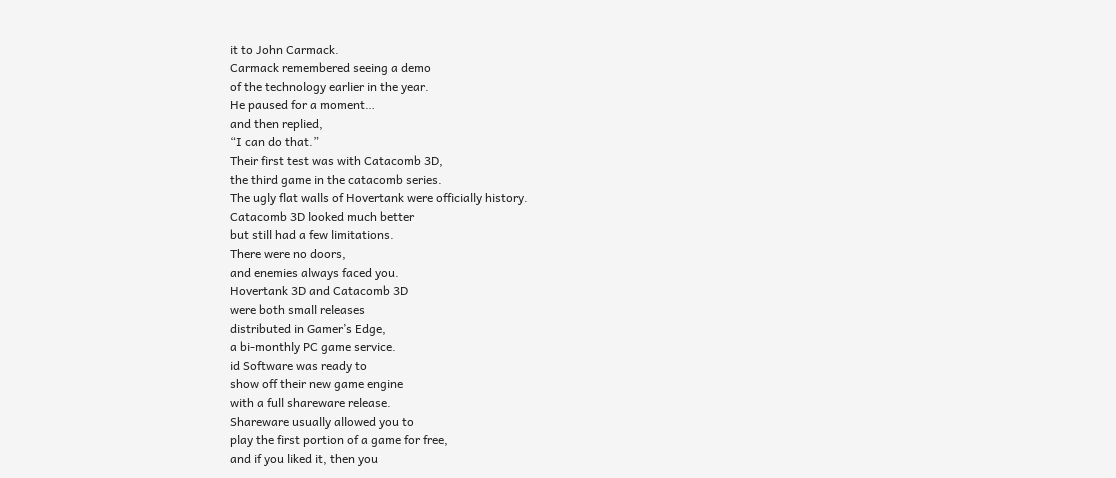it to John Carmack.
Carmack remembered seeing a demo
of the technology earlier in the year.
He paused for a moment…
and then replied,
“I can do that.”
Their first test was with Catacomb 3D,
the third game in the catacomb series.
The ugly flat walls of Hovertank were officially history.
Catacomb 3D looked much better
but still had a few limitations.
There were no doors,
and enemies always faced you.
Hovertank 3D and Catacomb 3D
were both small releases
distributed in Gamer’s Edge,
a bi-monthly PC game service.
id Software was ready to
show off their new game engine
with a full shareware release.
Shareware usually allowed you to
play the first portion of a game for free,
and if you liked it, then you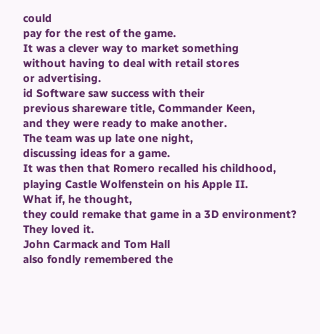could
pay for the rest of the game.
It was a clever way to market something
without having to deal with retail stores
or advertising.
id Software saw success with their
previous shareware title, Commander Keen,
and they were ready to make another.
The team was up late one night,
discussing ideas for a game.
It was then that Romero recalled his childhood,
playing Castle Wolfenstein on his Apple II.
What if, he thought,
they could remake that game in a 3D environment?
They loved it.
John Carmack and Tom Hall
also fondly remembered the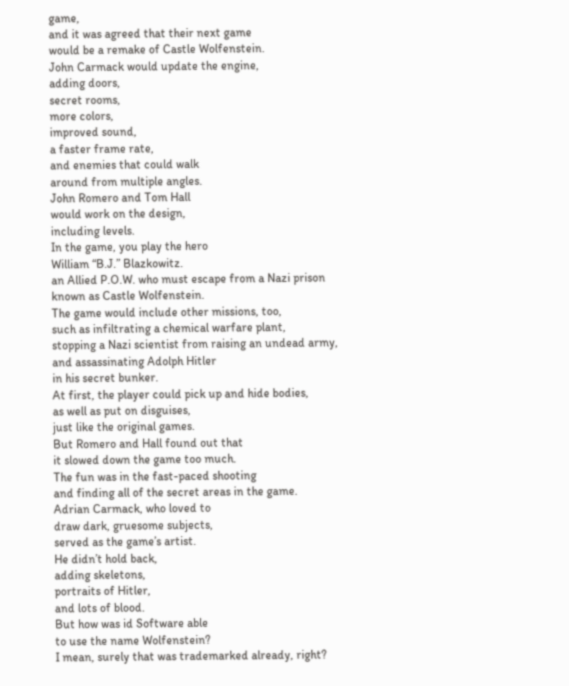game,
and it was agreed that their next game
would be a remake of Castle Wolfenstein.
John Carmack would update the engine,
adding doors,
secret rooms,
more colors,
improved sound,
a faster frame rate,
and enemies that could walk
around from multiple angles.
John Romero and Tom Hall
would work on the design,
including levels.
In the game, you play the hero
William “B.J.” Blazkowitz.
an Allied P.O.W. who must escape from a Nazi prison
known as Castle Wolfenstein.
The game would include other missions, too,
such as infiltrating a chemical warfare plant,
stopping a Nazi scientist from raising an undead army,
and assassinating Adolph Hitler
in his secret bunker.
At first, the player could pick up and hide bodies,
as well as put on disguises,
just like the original games.
But Romero and Hall found out that
it slowed down the game too much.
The fun was in the fast-paced shooting
and finding all of the secret areas in the game.
Adrian Carmack, who loved to
draw dark, gruesome subjects,
served as the game’s artist.
He didn’t hold back,
adding skeletons,
portraits of Hitler,
and lots of blood.
But how was id Software able
to use the name Wolfenstein?
I mean, surely that was trademarked already, right?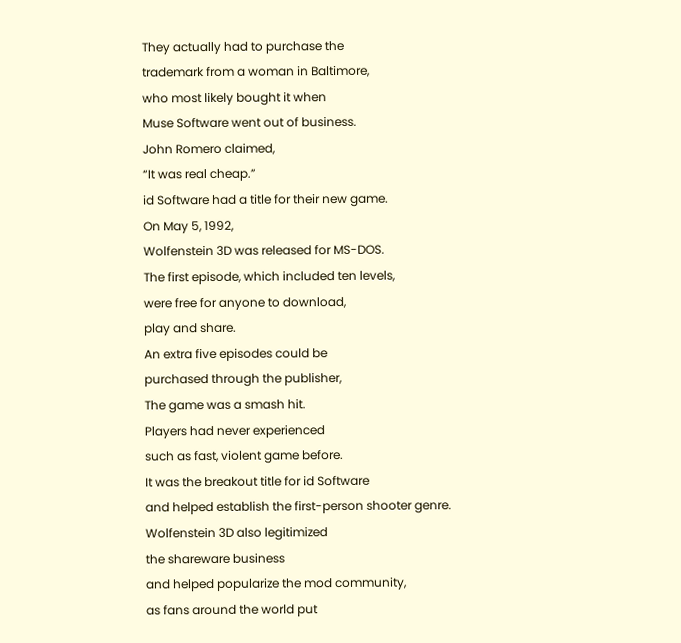They actually had to purchase the
trademark from a woman in Baltimore,
who most likely bought it when
Muse Software went out of business.
John Romero claimed,
“It was real cheap.”
id Software had a title for their new game.
On May 5, 1992,
Wolfenstein 3D was released for MS-DOS.
The first episode, which included ten levels,
were free for anyone to download,
play and share.
An extra five episodes could be
purchased through the publisher,
The game was a smash hit.
Players had never experienced
such as fast, violent game before.
It was the breakout title for id Software
and helped establish the first-person shooter genre.
Wolfenstein 3D also legitimized
the shareware business
and helped popularize the mod community,
as fans around the world put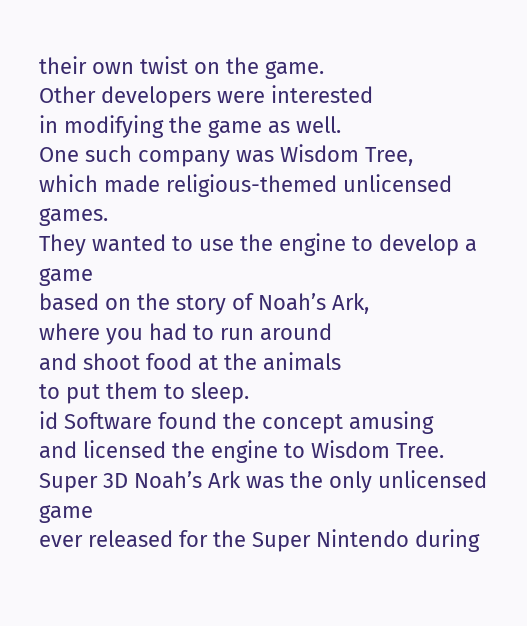their own twist on the game.
Other developers were interested
in modifying the game as well.
One such company was Wisdom Tree,
which made religious-themed unlicensed games.
They wanted to use the engine to develop a game
based on the story of Noah’s Ark,
where you had to run around
and shoot food at the animals
to put them to sleep.
id Software found the concept amusing
and licensed the engine to Wisdom Tree.
Super 3D Noah’s Ark was the only unlicensed game
ever released for the Super Nintendo during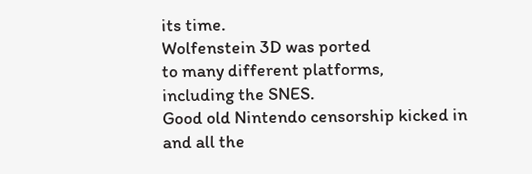its time.
Wolfenstein 3D was ported
to many different platforms,
including the SNES.
Good old Nintendo censorship kicked in
and all the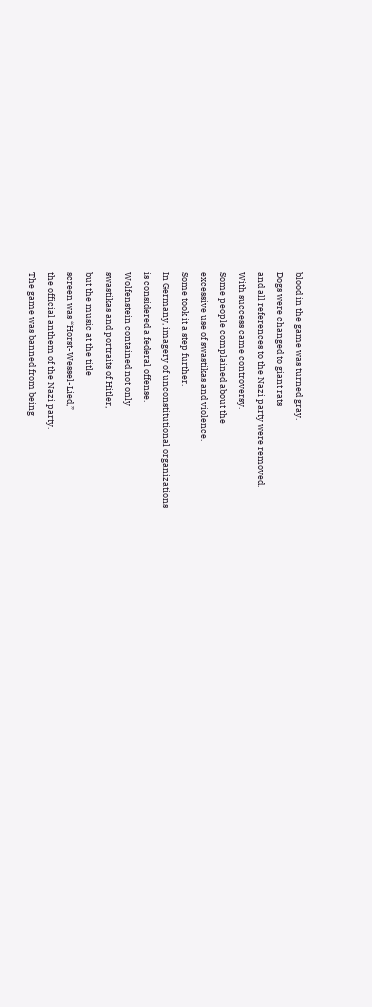blood in the game was turned gray.
Dogs were changed to giant rats
and all references to the Nazi party were removed.
With success came controversy.
Some people complained about the
excessive use of swastikas and violence.
Some took it a step further.
In Germany, imagery of unconstitutional organizations
is considered a federal offense.
Wolfenstein contained not only
swastikas and portraits of Hitler,
but the music at the title
screen was “Horst-Wessel-Lied,”
the official anthem of the Nazi party.
The game was banned from being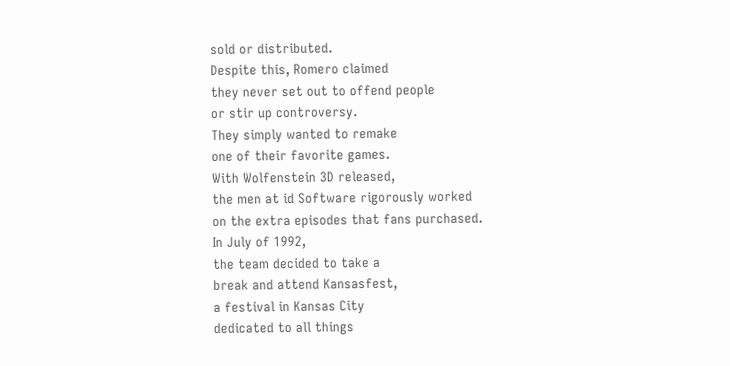sold or distributed.
Despite this, Romero claimed
they never set out to offend people
or stir up controversy.
They simply wanted to remake
one of their favorite games.
With Wolfenstein 3D released,
the men at id Software rigorously worked
on the extra episodes that fans purchased.
In July of 1992,
the team decided to take a
break and attend Kansasfest,
a festival in Kansas City
dedicated to all things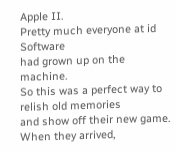Apple II.
Pretty much everyone at id Software
had grown up on the machine.
So this was a perfect way to relish old memories
and show off their new game.
When they arrived,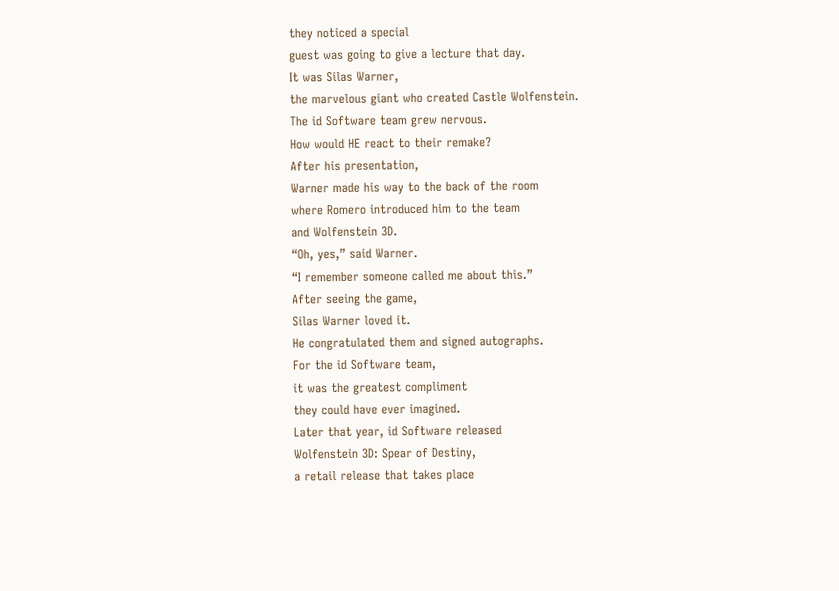they noticed a special
guest was going to give a lecture that day.
It was Silas Warner,
the marvelous giant who created Castle Wolfenstein.
The id Software team grew nervous.
How would HE react to their remake?
After his presentation,
Warner made his way to the back of the room
where Romero introduced him to the team
and Wolfenstein 3D.
“Oh, yes,” said Warner.
“I remember someone called me about this.”
After seeing the game,
Silas Warner loved it.
He congratulated them and signed autographs.
For the id Software team,
it was the greatest compliment
they could have ever imagined.
Later that year, id Software released
Wolfenstein 3D: Spear of Destiny,
a retail release that takes place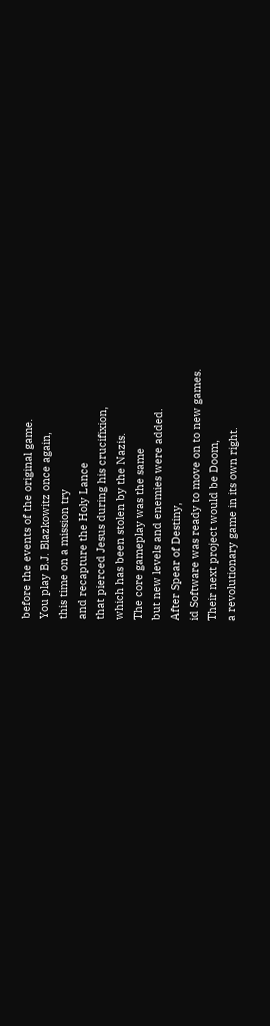before the events of the original game.
You play B.J. Blazkowitz once again,
this time on a mission try
and recapture the Holy Lance
that pierced Jesus during his crucifixion,
which has been stolen by the Nazis.
The core gameplay was the same
but new levels and enemies were added.
After Spear of Destiny,
id Software was ready to move on to new games.
Their next project would be Doom,
a revolutionary game in its own right.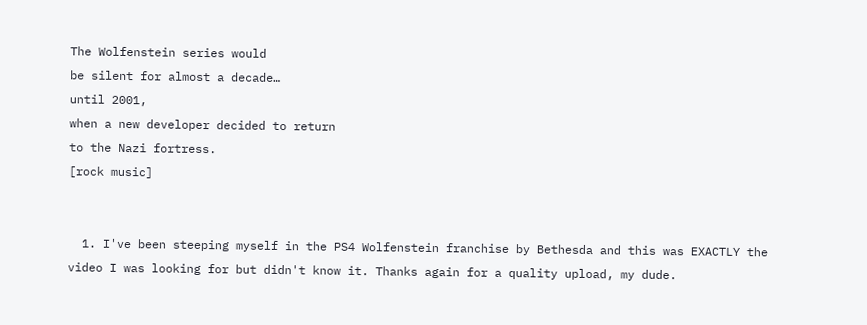The Wolfenstein series would
be silent for almost a decade…
until 2001,
when a new developer decided to return
to the Nazi fortress.
[rock music]


  1. I've been steeping myself in the PS4 Wolfenstein franchise by Bethesda and this was EXACTLY the video I was looking for but didn't know it. Thanks again for a quality upload, my dude.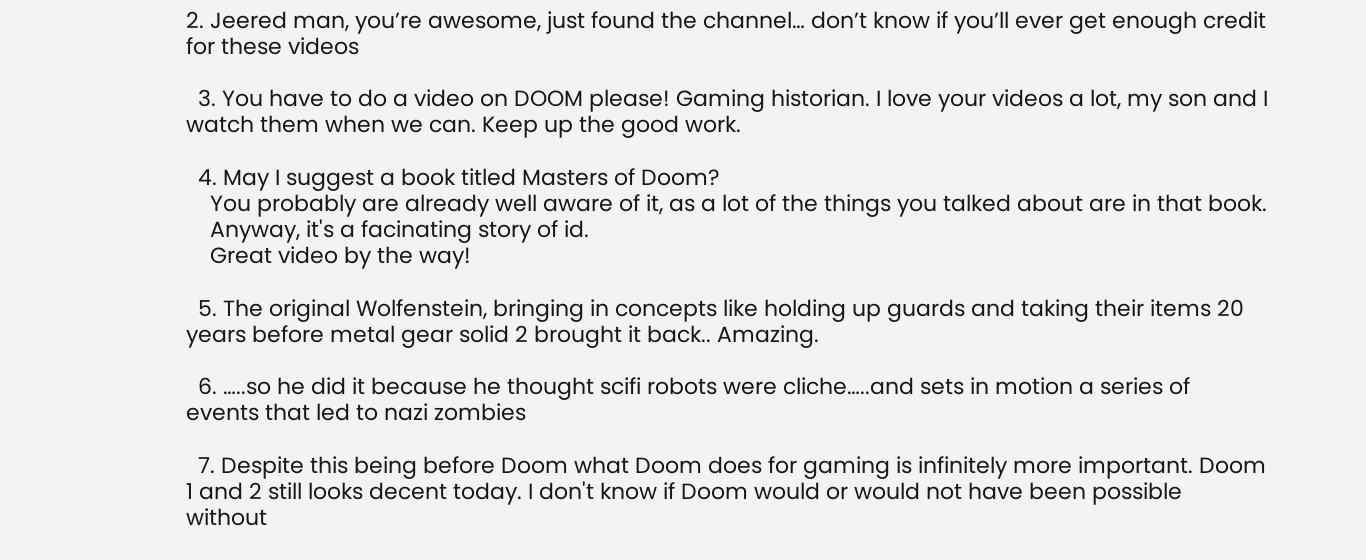2. Jeered man, you’re awesome, just found the channel… don’t know if you’ll ever get enough credit for these videos

  3. You have to do a video on DOOM please! Gaming historian. I love your videos a lot, my son and I watch them when we can. Keep up the good work.

  4. May I suggest a book titled Masters of Doom?
    You probably are already well aware of it, as a lot of the things you talked about are in that book.
    Anyway, it's a facinating story of id.
    Great video by the way!

  5. The original Wolfenstein, bringing in concepts like holding up guards and taking their items 20 years before metal gear solid 2 brought it back.. Amazing.

  6. …..so he did it because he thought scifi robots were cliche…..and sets in motion a series of events that led to nazi zombies

  7. Despite this being before Doom what Doom does for gaming is infinitely more important. Doom 1 and 2 still looks decent today. I don't know if Doom would or would not have been possible without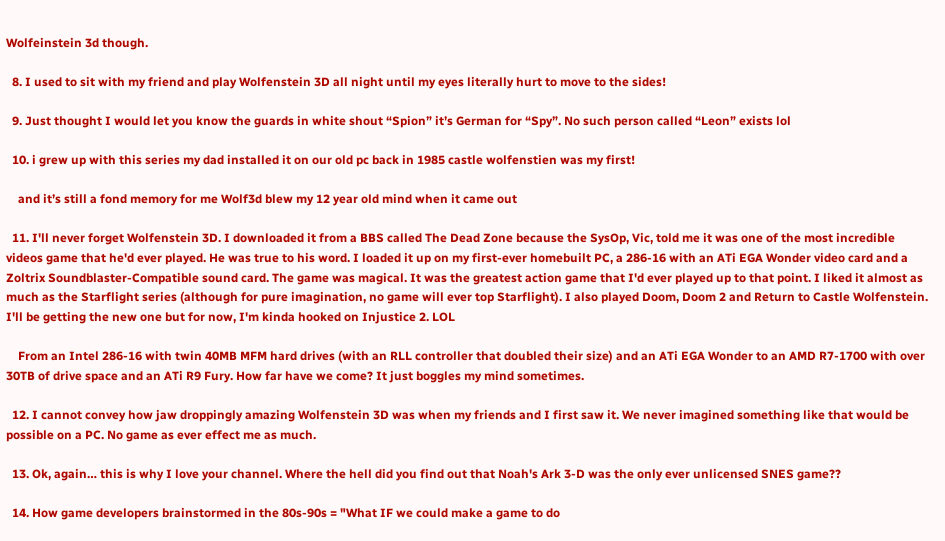Wolfeinstein 3d though.

  8. I used to sit with my friend and play Wolfenstein 3D all night until my eyes literally hurt to move to the sides!

  9. Just thought I would let you know the guards in white shout “Spion” it’s German for “Spy”. No such person called “Leon” exists lol

  10. i grew up with this series my dad installed it on our old pc back in 1985 castle wolfenstien was my first!

    and it’s still a fond memory for me Wolf3d blew my 12 year old mind when it came out

  11. I'll never forget Wolfenstein 3D. I downloaded it from a BBS called The Dead Zone because the SysOp, Vic, told me it was one of the most incredible videos game that he'd ever played. He was true to his word. I loaded it up on my first-ever homebuilt PC, a 286-16 with an ATi EGA Wonder video card and a Zoltrix Soundblaster-Compatible sound card. The game was magical. It was the greatest action game that I'd ever played up to that point. I liked it almost as much as the Starflight series (although for pure imagination, no game will ever top Starflight). I also played Doom, Doom 2 and Return to Castle Wolfenstein. I'll be getting the new one but for now, I'm kinda hooked on Injustice 2. LOL

    From an Intel 286-16 with twin 40MB MFM hard drives (with an RLL controller that doubled their size) and an ATi EGA Wonder to an AMD R7-1700 with over 30TB of drive space and an ATi R9 Fury. How far have we come? It just boggles my mind sometimes.

  12. I cannot convey how jaw droppingly amazing Wolfenstein 3D was when my friends and I first saw it. We never imagined something like that would be possible on a PC. No game as ever effect me as much.

  13. Ok, again… this is why I love your channel. Where the hell did you find out that Noah's Ark 3-D was the only ever unlicensed SNES game??

  14. How game developers brainstormed in the 80s-90s = "What IF we could make a game to do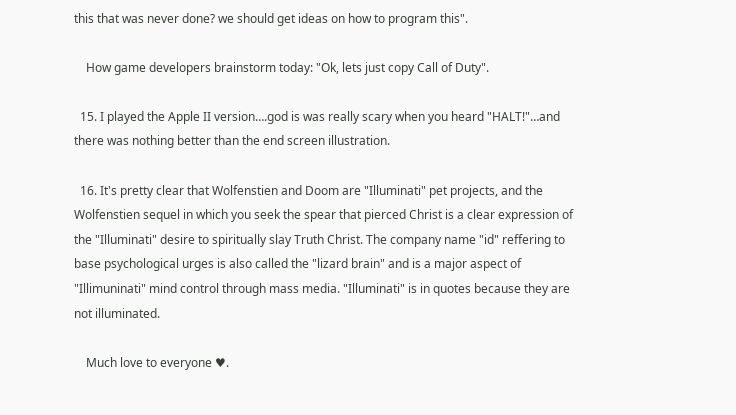this that was never done? we should get ideas on how to program this".

    How game developers brainstorm today: "Ok, lets just copy Call of Duty".

  15. I played the Apple II version….god is was really scary when you heard "HALT!"…and there was nothing better than the end screen illustration.

  16. It's pretty clear that Wolfenstien and Doom are "Illuminati" pet projects, and the Wolfenstien sequel in which you seek the spear that pierced Christ is a clear expression of the "Illuminati" desire to spiritually slay Truth Christ. The company name "id" reffering to base psychological urges is also called the "lizard brain" and is a major aspect of "Illimuninati" mind control through mass media. "Illuminati" is in quotes because they are not illuminated.

    Much love to everyone ♥.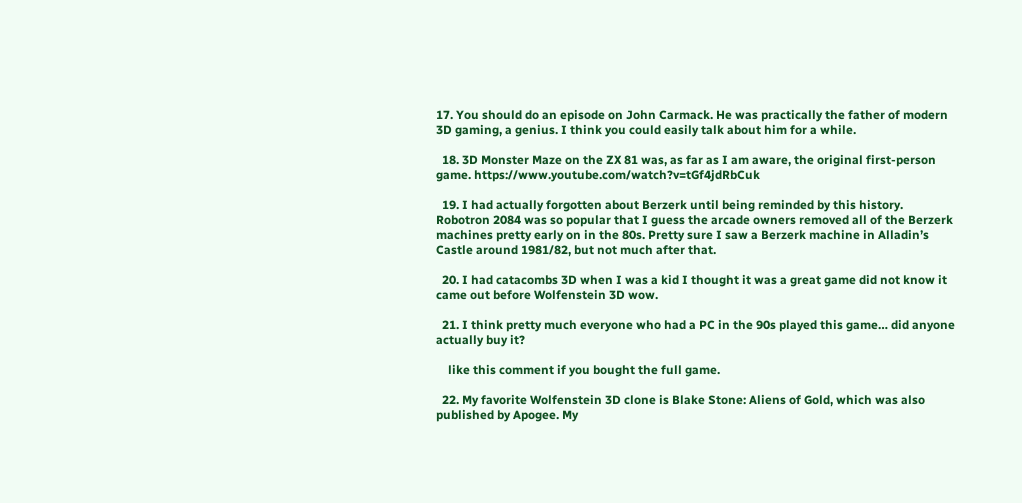17. You should do an episode on John Carmack. He was practically the father of modern 3D gaming, a genius. I think you could easily talk about him for a while.

  18. 3D Monster Maze on the ZX 81 was, as far as I am aware, the original first-person game. https://www.youtube.com/watch?v=tGf4jdRbCuk

  19. I had actually forgotten about Berzerk until being reminded by this history. Robotron 2084 was so popular that I guess the arcade owners removed all of the Berzerk machines pretty early on in the 80s. Pretty sure I saw a Berzerk machine in Alladin’s Castle around 1981/82, but not much after that.

  20. I had catacombs 3D when I was a kid I thought it was a great game did not know it came out before Wolfenstein 3D wow.

  21. I think pretty much everyone who had a PC in the 90s played this game… did anyone actually buy it?

    like this comment if you bought the full game.

  22. My favorite Wolfenstein 3D clone is Blake Stone: Aliens of Gold, which was also published by Apogee. My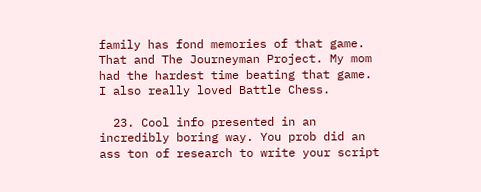family has fond memories of that game. That and The Journeyman Project. My mom had the hardest time beating that game. I also really loved Battle Chess.

  23. Cool info presented in an incredibly boring way. You prob did an ass ton of research to write your script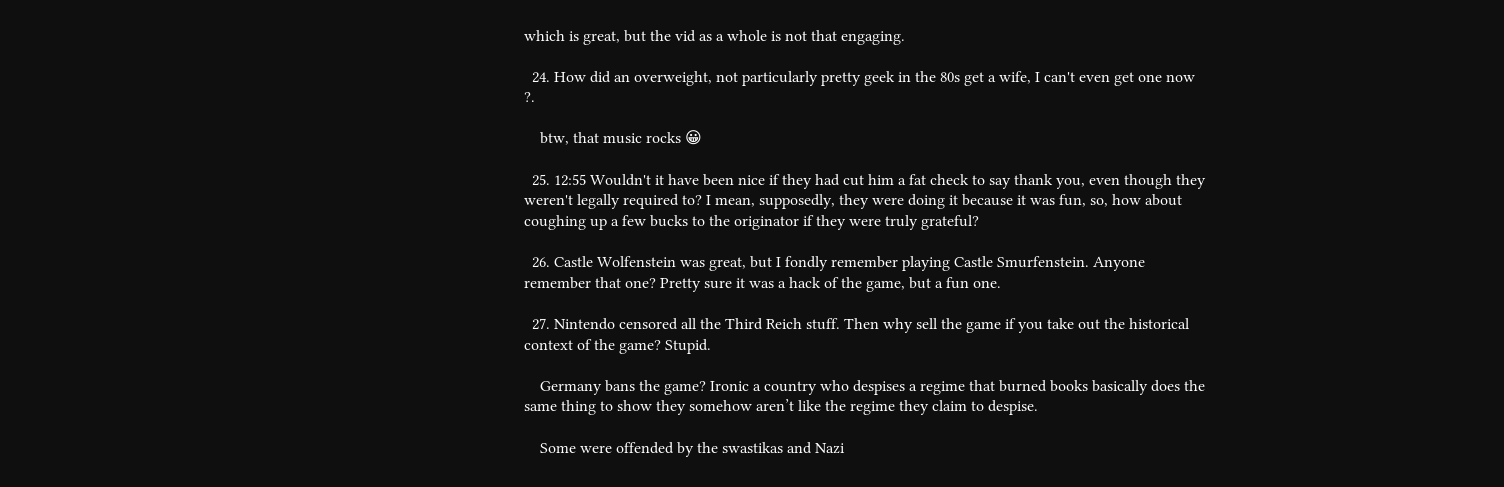which is great, but the vid as a whole is not that engaging.

  24. How did an overweight, not particularly pretty geek in the 80s get a wife, I can't even get one now ?.

    btw, that music rocks 😀

  25. 12:55 Wouldn't it have been nice if they had cut him a fat check to say thank you, even though they weren't legally required to? I mean, supposedly, they were doing it because it was fun, so, how about coughing up a few bucks to the originator if they were truly grateful?

  26. Castle Wolfenstein was great, but I fondly remember playing Castle Smurfenstein. Anyone remember that one? Pretty sure it was a hack of the game, but a fun one.

  27. Nintendo censored all the Third Reich stuff. Then why sell the game if you take out the historical context of the game? Stupid.

    Germany bans the game? Ironic a country who despises a regime that burned books basically does the same thing to show they somehow aren’t like the regime they claim to despise.

    Some were offended by the swastikas and Nazi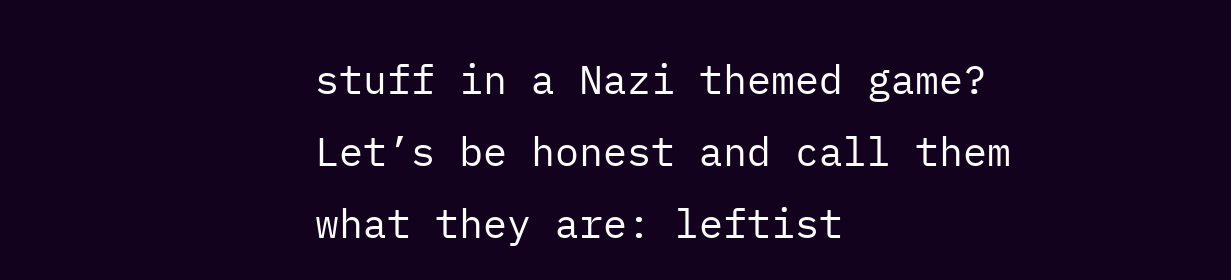stuff in a Nazi themed game? Let’s be honest and call them what they are: leftist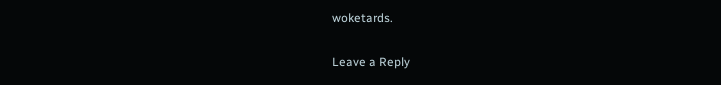woketards.

Leave a Reply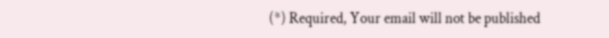(*) Required, Your email will not be published